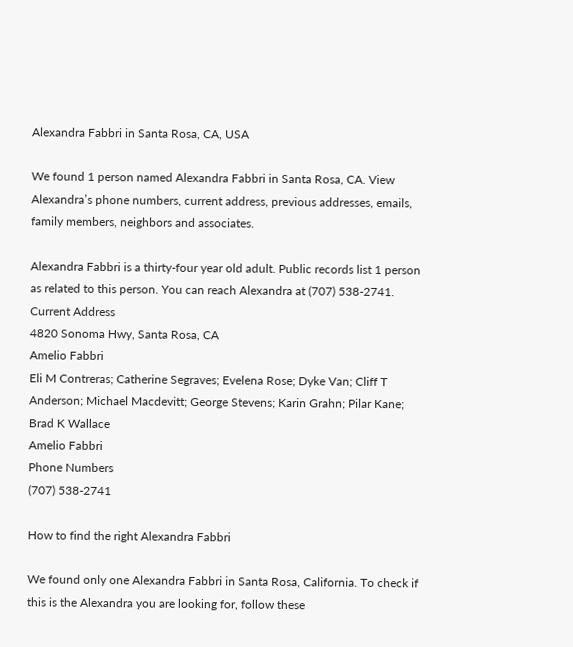Alexandra Fabbri in Santa Rosa, CA, USA

We found 1 person named Alexandra Fabbri in Santa Rosa, CA. View Alexandra’s phone numbers, current address, previous addresses, emails, family members, neighbors and associates.

Alexandra Fabbri is a thirty-four year old adult. Public records list 1 person as related to this person. You can reach Alexandra at (707) 538-2741.
Current Address
4820 Sonoma Hwy, Santa Rosa, CA
Amelio Fabbri
Eli M Contreras; Catherine Segraves; Evelena Rose; Dyke Van; Cliff T Anderson; Michael Macdevitt; George Stevens; Karin Grahn; Pilar Kane; Brad K Wallace
Amelio Fabbri
Phone Numbers
(707) 538-2741

How to find the right Alexandra Fabbri

We found only one Alexandra Fabbri in Santa Rosa, California. To check if this is the Alexandra you are looking for, follow these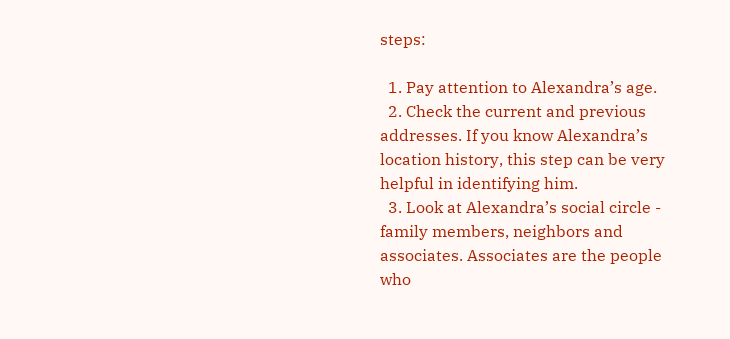steps:

  1. Pay attention to Alexandra’s age.
  2. Check the current and previous addresses. If you know Alexandra’s location history, this step can be very helpful in identifying him.
  3. Look at Alexandra’s social circle - family members, neighbors and associates. Associates are the people who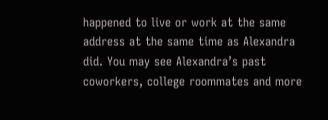happened to live or work at the same address at the same time as Alexandra did. You may see Alexandra’s past coworkers, college roommates and more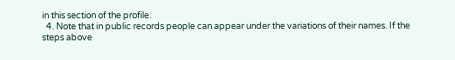in this section of the profile.
  4. Note that in public records people can appear under the variations of their names. If the steps above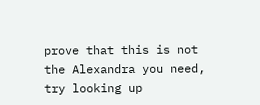prove that this is not the Alexandra you need, try looking up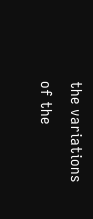the variations of the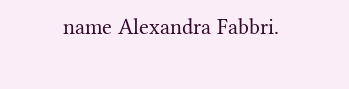name Alexandra Fabbri.